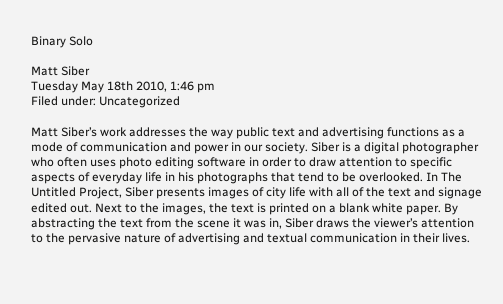Binary Solo

Matt Siber
Tuesday May 18th 2010, 1:46 pm
Filed under: Uncategorized

Matt Siber’s work addresses the way public text and advertising functions as a mode of communication and power in our society. Siber is a digital photographer who often uses photo editing software in order to draw attention to specific aspects of everyday life in his photographs that tend to be overlooked. In The Untitled Project, Siber presents images of city life with all of the text and signage edited out. Next to the images, the text is printed on a blank white paper. By abstracting the text from the scene it was in, Siber draws the viewer’s attention to the pervasive nature of advertising and textual communication in their lives.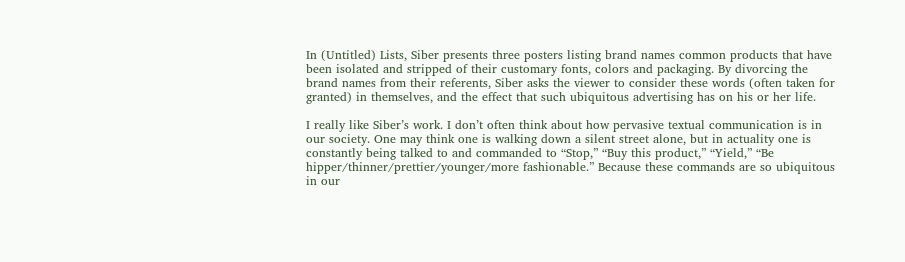In (Untitled) Lists, Siber presents three posters listing brand names common products that have been isolated and stripped of their customary fonts, colors and packaging. By divorcing the brand names from their referents, Siber asks the viewer to consider these words (often taken for granted) in themselves, and the effect that such ubiquitous advertising has on his or her life.

I really like Siber’s work. I don’t often think about how pervasive textual communication is in our society. One may think one is walking down a silent street alone, but in actuality one is constantly being talked to and commanded to “Stop,” “Buy this product,” “Yield,” “Be hipper/thinner/prettier/younger/more fashionable.” Because these commands are so ubiquitous in our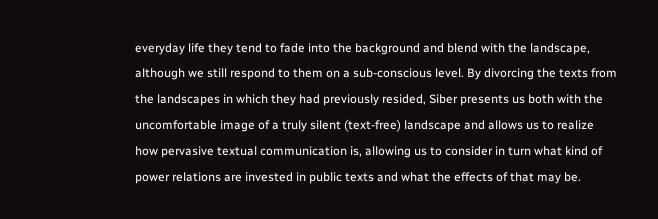everyday life they tend to fade into the background and blend with the landscape, although we still respond to them on a sub-conscious level. By divorcing the texts from the landscapes in which they had previously resided, Siber presents us both with the uncomfortable image of a truly silent (text-free) landscape and allows us to realize how pervasive textual communication is, allowing us to consider in turn what kind of power relations are invested in public texts and what the effects of that may be.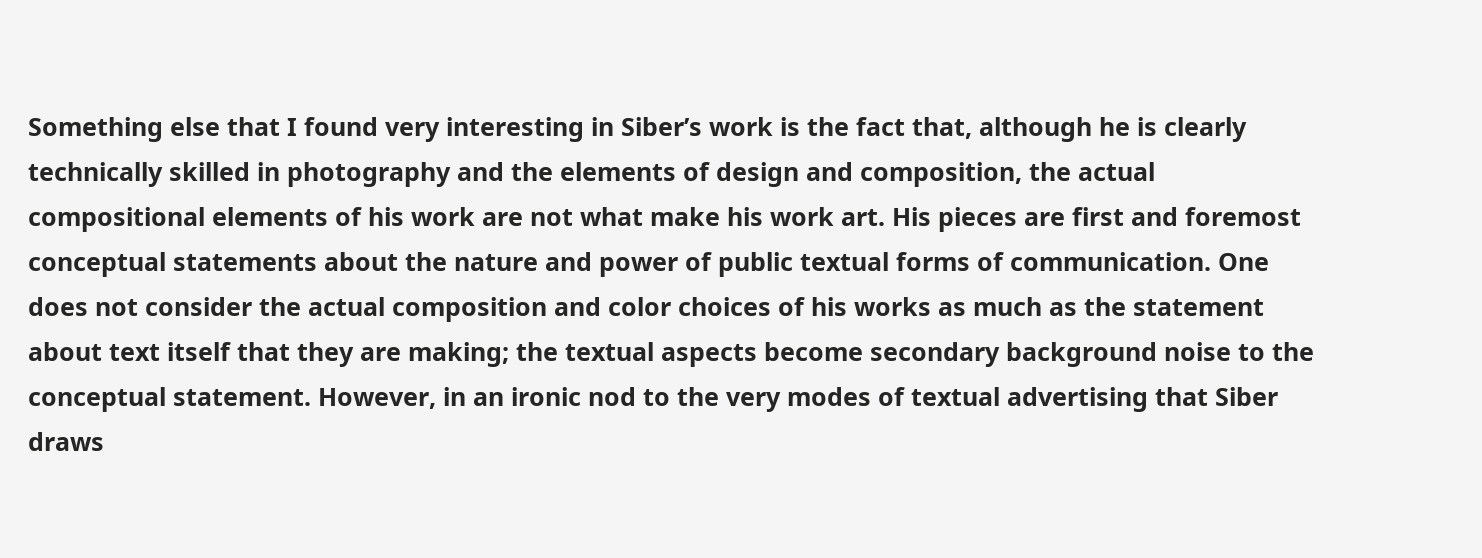Something else that I found very interesting in Siber’s work is the fact that, although he is clearly technically skilled in photography and the elements of design and composition, the actual compositional elements of his work are not what make his work art. His pieces are first and foremost conceptual statements about the nature and power of public textual forms of communication. One does not consider the actual composition and color choices of his works as much as the statement about text itself that they are making; the textual aspects become secondary background noise to the conceptual statement. However, in an ironic nod to the very modes of textual advertising that Siber draws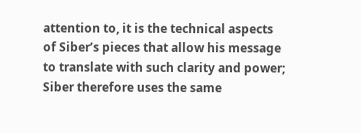attention to, it is the technical aspects of Siber’s pieces that allow his message to translate with such clarity and power; Siber therefore uses the same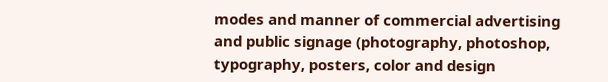modes and manner of commercial advertising and public signage (photography, photoshop, typography, posters, color and design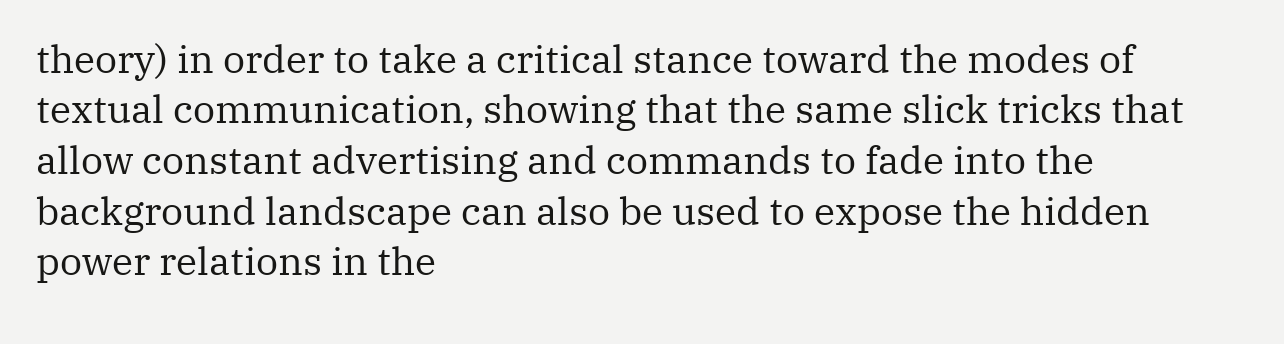theory) in order to take a critical stance toward the modes of textual communication, showing that the same slick tricks that allow constant advertising and commands to fade into the background landscape can also be used to expose the hidden power relations in the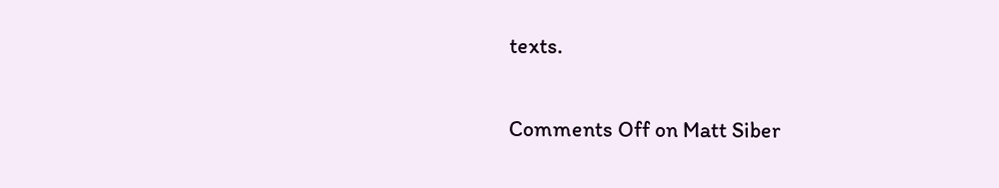texts.

Comments Off on Matt Siber